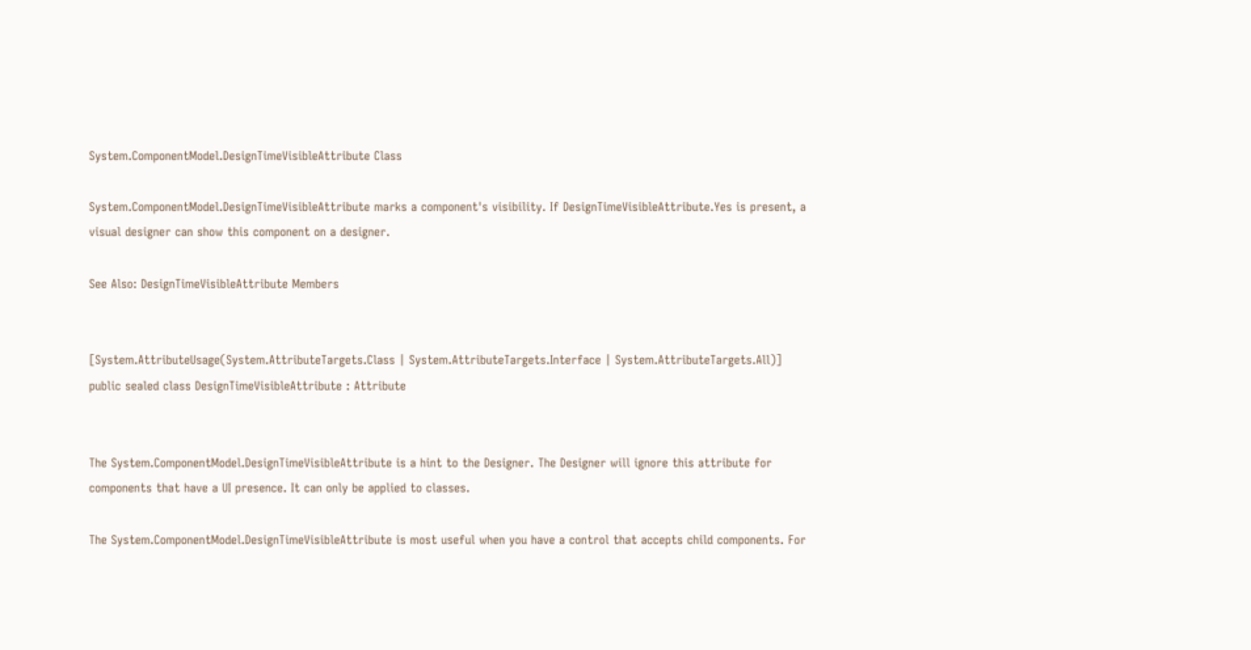System.ComponentModel.DesignTimeVisibleAttribute Class

System.ComponentModel.DesignTimeVisibleAttribute marks a component's visibility. If DesignTimeVisibleAttribute.Yes is present, a visual designer can show this component on a designer.

See Also: DesignTimeVisibleAttribute Members


[System.AttributeUsage(System.AttributeTargets.Class | System.AttributeTargets.Interface | System.AttributeTargets.All)]
public sealed class DesignTimeVisibleAttribute : Attribute


The System.ComponentModel.DesignTimeVisibleAttribute is a hint to the Designer. The Designer will ignore this attribute for components that have a UI presence. It can only be applied to classes.

The System.ComponentModel.DesignTimeVisibleAttribute is most useful when you have a control that accepts child components. For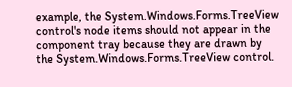example, the System.Windows.Forms.TreeView control's node items should not appear in the component tray because they are drawn by the System.Windows.Forms.TreeView control.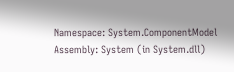Namespace: System.ComponentModel
Assembly: System (in System.dll)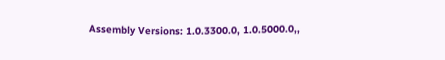Assembly Versions: 1.0.3300.0, 1.0.5000.0,,